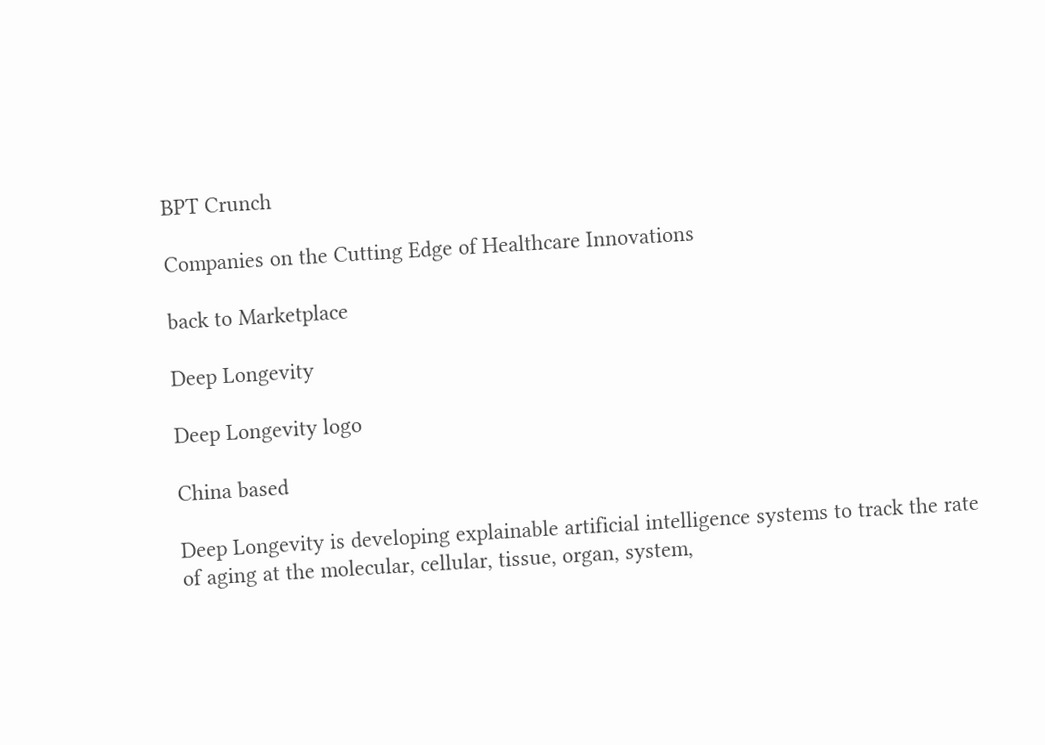BPT Crunch

Companies on the Cutting Edge of Healthcare Innovations

back to Marketplace

Deep Longevity

Deep Longevity logo

China based

Deep Longevity is developing explainable artificial intelligence systems to track the rate of aging at the molecular, cellular, tissue, organ, system,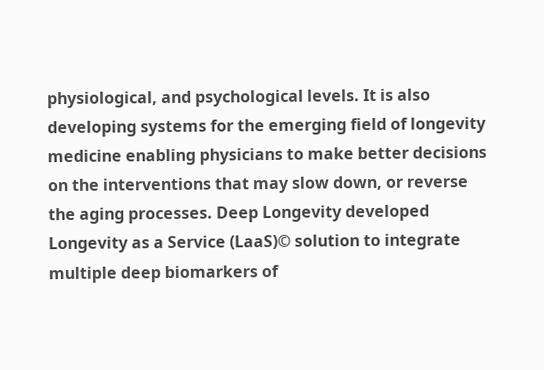physiological, and psychological levels. It is also developing systems for the emerging field of longevity medicine enabling physicians to make better decisions on the interventions that may slow down, or reverse the aging processes. Deep Longevity developed Longevity as a Service (LaaS)© solution to integrate multiple deep biomarkers of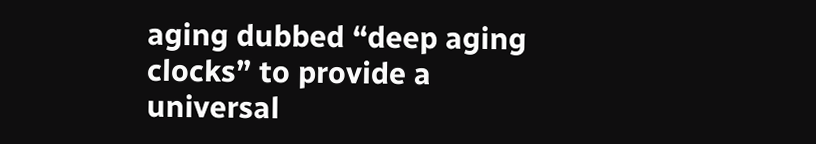aging dubbed “deep aging clocks” to provide a universal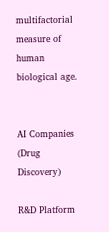multifactorial measure of human biological age.


AI Companies (Drug Discovery)

R&D Platform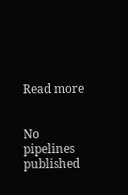Read more


No pipelines published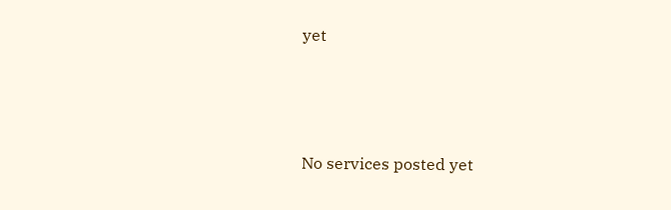yet




No services posted yet